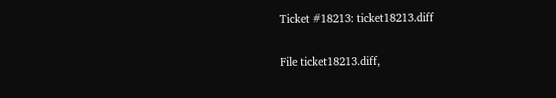Ticket #18213: ticket18213.diff

File ticket18213.diff,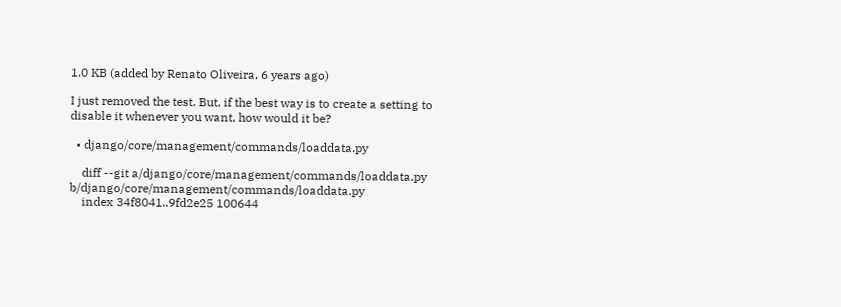1.0 KB (added by Renato Oliveira, 6 years ago)

I just removed the test. But, if the best way is to create a setting to disable it whenever you want, how would it be?

  • django/core/management/commands/loaddata.py

    diff --git a/django/core/management/commands/loaddata.py b/django/core/management/commands/loaddata.py
    index 34f8041..9fd2e25 100644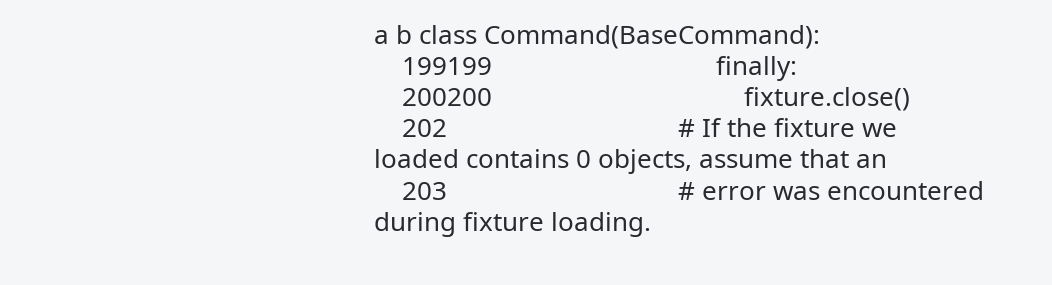a b class Command(BaseCommand):
    199199                                finally:
    200200                                    fixture.close()
    202                                 # If the fixture we loaded contains 0 objects, assume that an
    203                                 # error was encountered during fixture loading.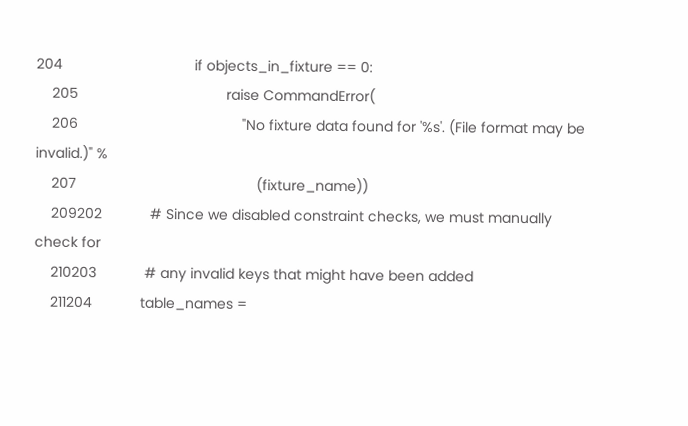204                                 if objects_in_fixture == 0:
    205                                     raise CommandError(
    206                                         "No fixture data found for '%s'. (File format may be invalid.)" %
    207                                             (fixture_name))
    209202            # Since we disabled constraint checks, we must manually check for
    210203            # any invalid keys that might have been added
    211204            table_names =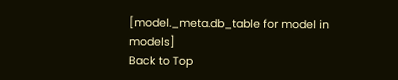[model._meta.db_table for model in models]
Back to Top